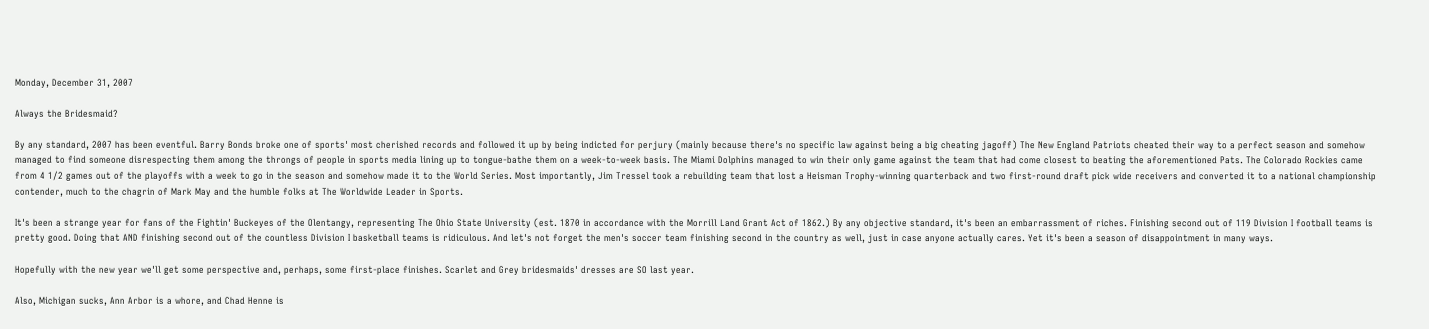Monday, December 31, 2007

Always the Bridesmaid?

By any standard, 2007 has been eventful. Barry Bonds broke one of sports' most cherished records and followed it up by being indicted for perjury (mainly because there's no specific law against being a big cheating jagoff) The New England Patriots cheated their way to a perfect season and somehow managed to find someone disrespecting them among the throngs of people in sports media lining up to tongue-bathe them on a week-to-week basis. The Miami Dolphins managed to win their only game against the team that had come closest to beating the aforementioned Pats. The Colorado Rockies came from 4 1/2 games out of the playoffs with a week to go in the season and somehow made it to the World Series. Most importantly, Jim Tressel took a rebuilding team that lost a Heisman Trophy-winning quarterback and two first-round draft pick wide receivers and converted it to a national championship contender, much to the chagrin of Mark May and the humble folks at The Worldwide Leader in Sports.

It's been a strange year for fans of the Fightin' Buckeyes of the Olentangy, representing The Ohio State University (est. 1870 in accordance with the Morrill Land Grant Act of 1862.) By any objective standard, it's been an embarrassment of riches. Finishing second out of 119 Division I football teams is pretty good. Doing that AND finishing second out of the countless Division I basketball teams is ridiculous. And let's not forget the men's soccer team finishing second in the country as well, just in case anyone actually cares. Yet it's been a season of disappointment in many ways.

Hopefully with the new year we'll get some perspective and, perhaps, some first-place finishes. Scarlet and Grey bridesmaids' dresses are SO last year.

Also, Michigan sucks, Ann Arbor is a whore, and Chad Henne is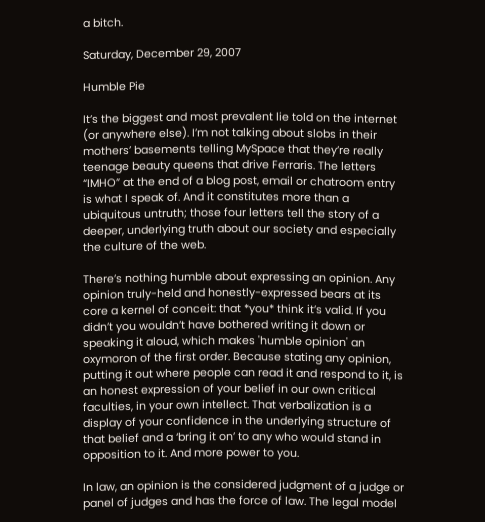a bitch.

Saturday, December 29, 2007

Humble Pie

It’s the biggest and most prevalent lie told on the internet (or anywhere else). I’m not talking about slobs in their mothers’ basements telling MySpace that they’re really teenage beauty queens that drive Ferraris. The letters “IMHO” at the end of a blog post, email or chatroom entry is what I speak of. And it constitutes more than a ubiquitous untruth; those four letters tell the story of a deeper, underlying truth about our society and especially the culture of the web.

There’s nothing humble about expressing an opinion. Any opinion truly-held and honestly-expressed bears at its core a kernel of conceit: that *you* think it’s valid. If you didn’t you wouldn’t have bothered writing it down or speaking it aloud, which makes 'humble opinion' an oxymoron of the first order. Because stating any opinion, putting it out where people can read it and respond to it, is an honest expression of your belief in our own critical faculties, in your own intellect. That verbalization is a display of your confidence in the underlying structure of that belief and a ‘bring it on’ to any who would stand in opposition to it. And more power to you.

In law, an opinion is the considered judgment of a judge or panel of judges and has the force of law. The legal model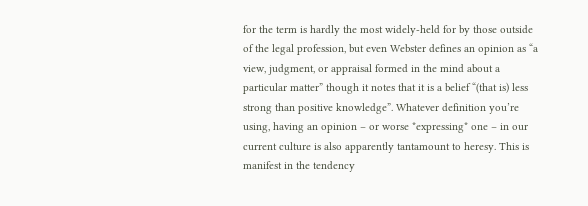for the term is hardly the most widely-held for by those outside of the legal profession, but even Webster defines an opinion as “a view, judgment, or appraisal formed in the mind about a particular matter” though it notes that it is a belief “(that is) less strong than positive knowledge”. Whatever definition you’re using, having an opinion – or worse *expressing* one – in our current culture is also apparently tantamount to heresy. This is manifest in the tendency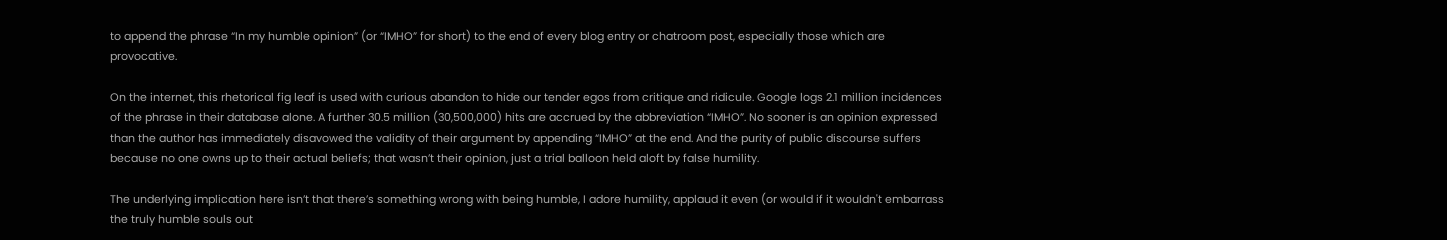to append the phrase “In my humble opinion” (or “IMHO” for short) to the end of every blog entry or chatroom post, especially those which are provocative.

On the internet, this rhetorical fig leaf is used with curious abandon to hide our tender egos from critique and ridicule. Google logs 2.1 million incidences of the phrase in their database alone. A further 30.5 million (30,500,000) hits are accrued by the abbreviation “IMHO”. No sooner is an opinion expressed than the author has immediately disavowed the validity of their argument by appending “IMHO” at the end. And the purity of public discourse suffers because no one owns up to their actual beliefs; that wasn’t their opinion, just a trial balloon held aloft by false humility.

The underlying implication here isn’t that there’s something wrong with being humble, I adore humility, applaud it even (or would if it wouldn't embarrass the truly humble souls out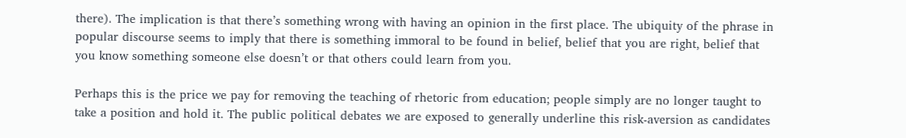there). The implication is that there’s something wrong with having an opinion in the first place. The ubiquity of the phrase in popular discourse seems to imply that there is something immoral to be found in belief, belief that you are right, belief that you know something someone else doesn’t or that others could learn from you.

Perhaps this is the price we pay for removing the teaching of rhetoric from education; people simply are no longer taught to take a position and hold it. The public political debates we are exposed to generally underline this risk-aversion as candidates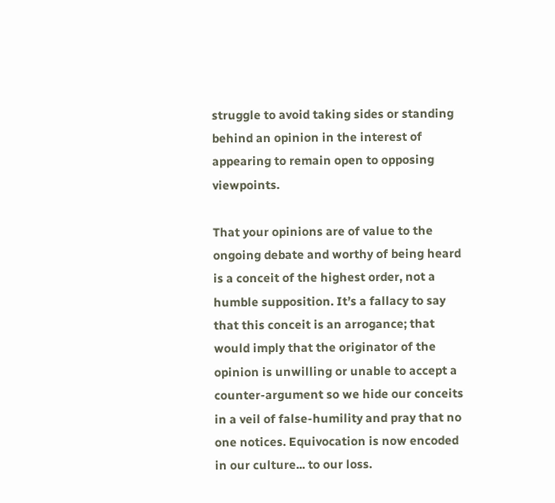struggle to avoid taking sides or standing behind an opinion in the interest of appearing to remain open to opposing viewpoints.

That your opinions are of value to the ongoing debate and worthy of being heard is a conceit of the highest order, not a humble supposition. It’s a fallacy to say that this conceit is an arrogance; that would imply that the originator of the opinion is unwilling or unable to accept a counter-argument so we hide our conceits in a veil of false-humility and pray that no one notices. Equivocation is now encoded in our culture... to our loss.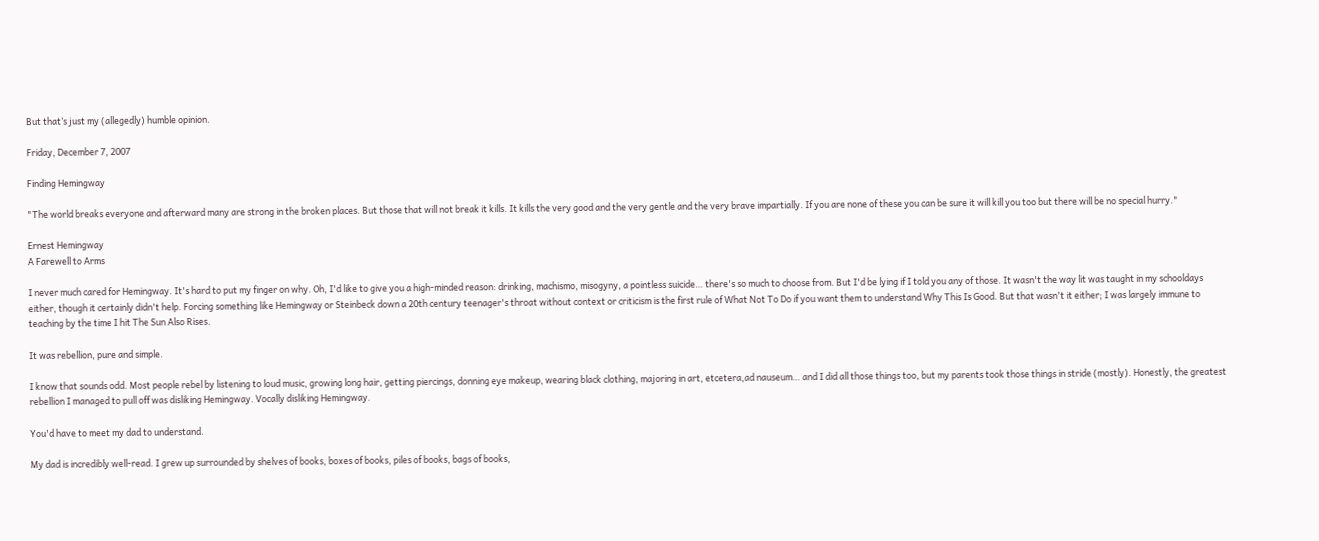But that’s just my (allegedly) humble opinion.

Friday, December 7, 2007

Finding Hemingway

"The world breaks everyone and afterward many are strong in the broken places. But those that will not break it kills. It kills the very good and the very gentle and the very brave impartially. If you are none of these you can be sure it will kill you too but there will be no special hurry."

Ernest Hemingway
A Farewell to Arms

I never much cared for Hemingway. It's hard to put my finger on why. Oh, I'd like to give you a high-minded reason: drinking, machismo, misogyny, a pointless suicide… there's so much to choose from. But I'd be lying if I told you any of those. It wasn't the way lit was taught in my schooldays either, though it certainly didn't help. Forcing something like Hemingway or Steinbeck down a 20th century teenager's throat without context or criticism is the first rule of What Not To Do if you want them to understand Why This Is Good. But that wasn't it either; I was largely immune to teaching by the time I hit The Sun Also Rises.

It was rebellion, pure and simple.

I know that sounds odd. Most people rebel by listening to loud music, growing long hair, getting piercings, donning eye makeup, wearing black clothing, majoring in art, etcetera,ad nauseum… and I did all those things too, but my parents took those things in stride (mostly). Honestly, the greatest rebellion I managed to pull off was disliking Hemingway. Vocally disliking Hemingway.

You'd have to meet my dad to understand.

My dad is incredibly well-read. I grew up surrounded by shelves of books, boxes of books, piles of books, bags of books,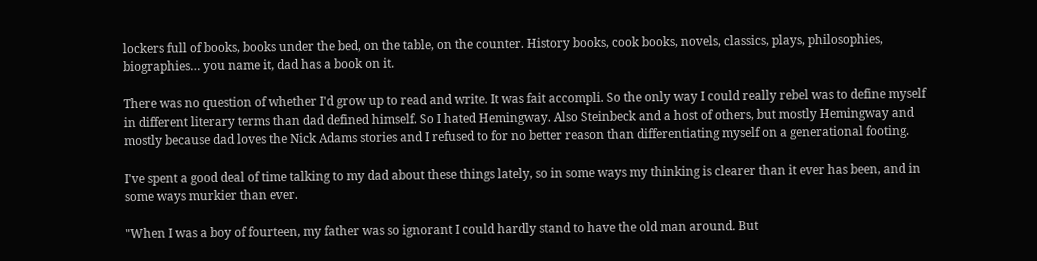lockers full of books, books under the bed, on the table, on the counter. History books, cook books, novels, classics, plays, philosophies, biographies… you name it, dad has a book on it.

There was no question of whether I'd grow up to read and write. It was fait accompli. So the only way I could really rebel was to define myself in different literary terms than dad defined himself. So I hated Hemingway. Also Steinbeck and a host of others, but mostly Hemingway and mostly because dad loves the Nick Adams stories and I refused to for no better reason than differentiating myself on a generational footing.

I've spent a good deal of time talking to my dad about these things lately, so in some ways my thinking is clearer than it ever has been, and in some ways murkier than ever.

"When I was a boy of fourteen, my father was so ignorant I could hardly stand to have the old man around. But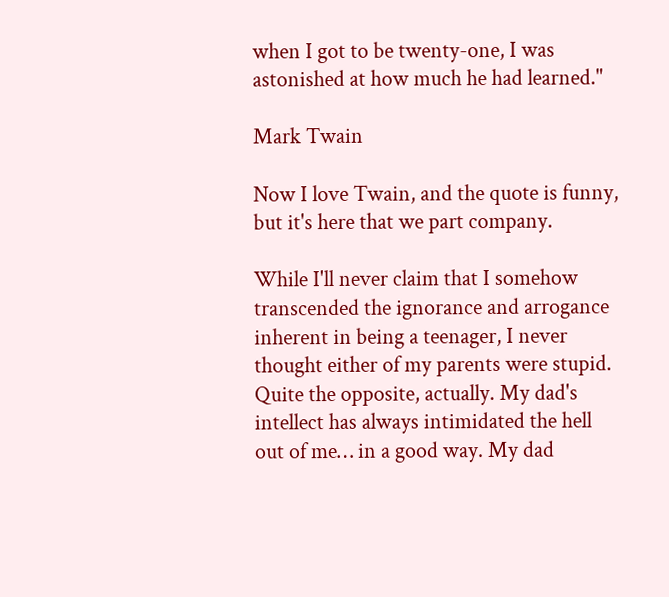when I got to be twenty-one, I was astonished at how much he had learned."

Mark Twain

Now I love Twain, and the quote is funny, but it's here that we part company.

While I'll never claim that I somehow transcended the ignorance and arrogance inherent in being a teenager, I never thought either of my parents were stupid. Quite the opposite, actually. My dad's intellect has always intimidated the hell out of me… in a good way. My dad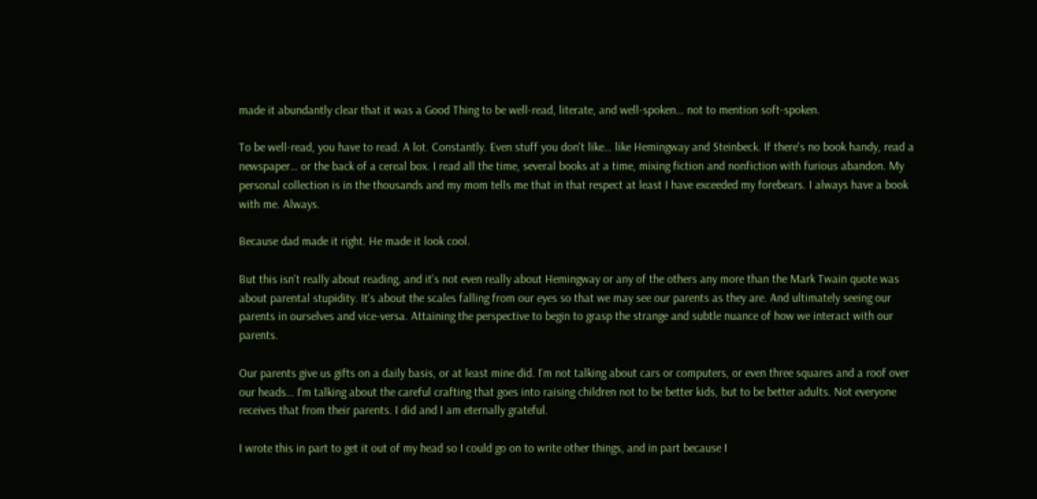made it abundantly clear that it was a Good Thing to be well-read, literate, and well-spoken… not to mention soft-spoken.

To be well-read, you have to read. A lot. Constantly. Even stuff you don't like… like Hemingway and Steinbeck. If there's no book handy, read a newspaper… or the back of a cereal box. I read all the time, several books at a time, mixing fiction and nonfiction with furious abandon. My personal collection is in the thousands and my mom tells me that in that respect at least I have exceeded my forebears. I always have a book with me. Always.

Because dad made it right. He made it look cool.

But this isn't really about reading, and it's not even really about Hemingway or any of the others any more than the Mark Twain quote was about parental stupidity. It's about the scales falling from our eyes so that we may see our parents as they are. And ultimately seeing our parents in ourselves and vice-versa. Attaining the perspective to begin to grasp the strange and subtle nuance of how we interact with our parents.

Our parents give us gifts on a daily basis, or at least mine did. I'm not talking about cars or computers, or even three squares and a roof over our heads… I'm talking about the careful crafting that goes into raising children not to be better kids, but to be better adults. Not everyone receives that from their parents. I did and I am eternally grateful.

I wrote this in part to get it out of my head so I could go on to write other things, and in part because I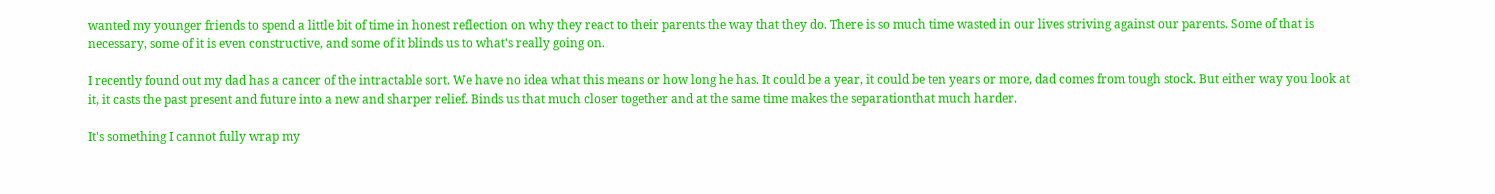wanted my younger friends to spend a little bit of time in honest reflection on why they react to their parents the way that they do. There is so much time wasted in our lives striving against our parents. Some of that is necessary, some of it is even constructive, and some of it blinds us to what's really going on.

I recently found out my dad has a cancer of the intractable sort. We have no idea what this means or how long he has. It could be a year, it could be ten years or more, dad comes from tough stock. But either way you look at it, it casts the past present and future into a new and sharper relief. Binds us that much closer together and at the same time makes the separationthat much harder.

It's something I cannot fully wrap my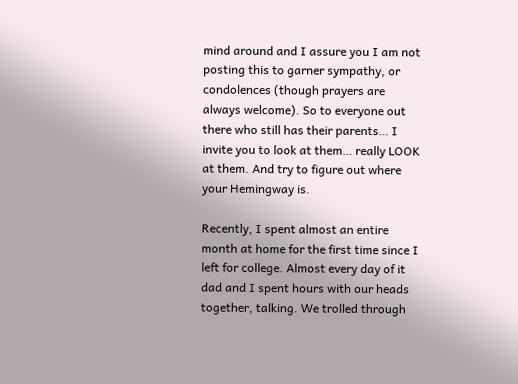mind around and I assure you I am not posting this to garner sympathy, or condolences (though prayers are always welcome). So to everyone out there who still has their parents… I invite you to look at them… really LOOK at them. And try to figure out where your Hemingway is.

Recently, I spent almost an entire month at home for the first time since I left for college. Almost every day of it dad and I spent hours with our heads together, talking. We trolled through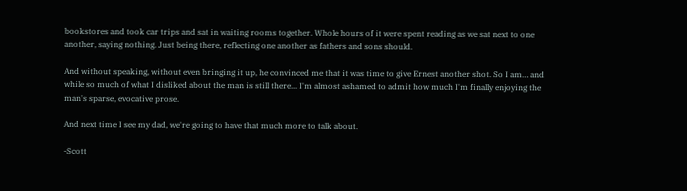bookstores and took car trips and sat in waiting rooms together. Whole hours of it were spent reading as we sat next to one another, saying nothing. Just being there, reflecting one another as fathers and sons should.

And without speaking, without even bringing it up, he convinced me that it was time to give Ernest another shot. So I am… and while so much of what I disliked about the man is still there... I'm almost ashamed to admit how much I'm finally enjoying the man's sparse, evocative prose.

And next time I see my dad, we're going to have that much more to talk about.

-Scott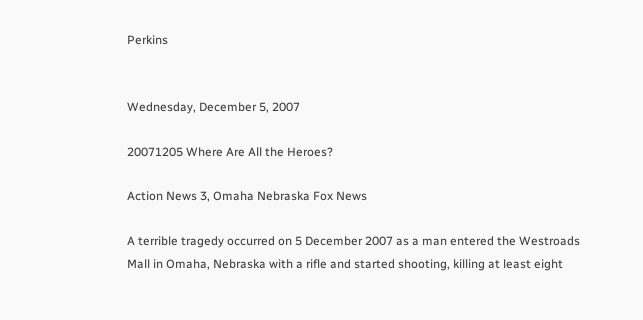Perkins


Wednesday, December 5, 2007

20071205 Where Are All the Heroes?

Action News 3, Omaha Nebraska Fox News

A terrible tragedy occurred on 5 December 2007 as a man entered the Westroads Mall in Omaha, Nebraska with a rifle and started shooting, killing at least eight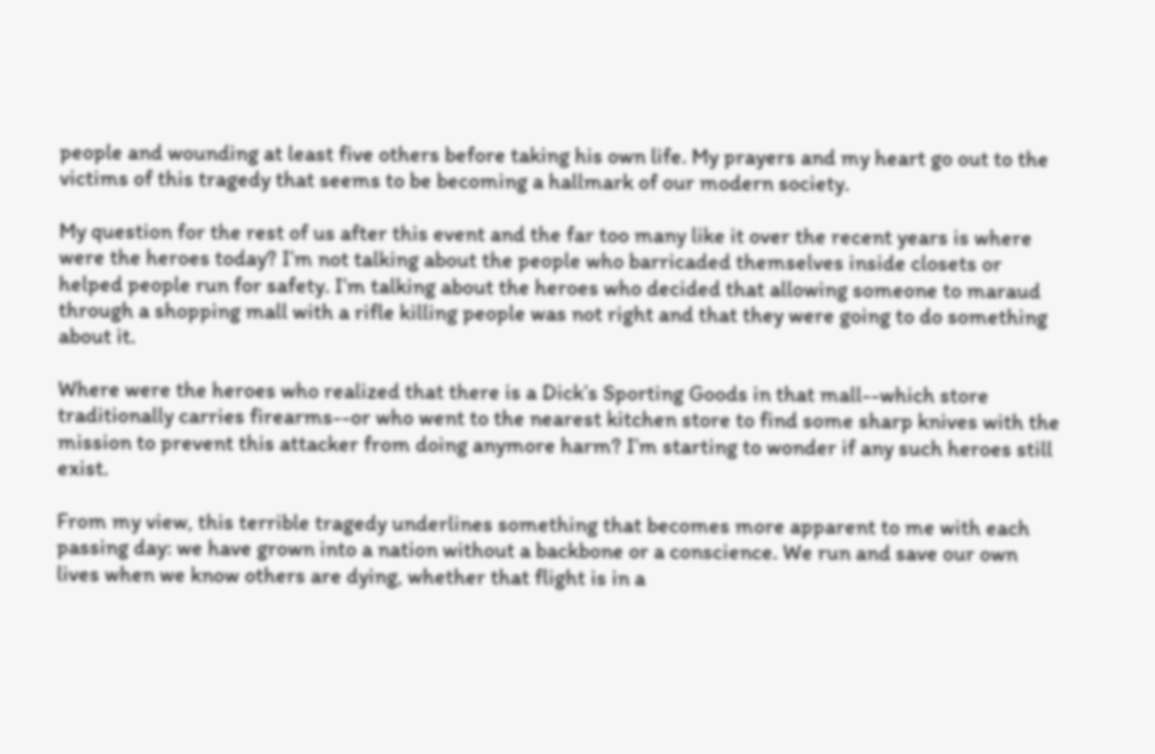people and wounding at least five others before taking his own life. My prayers and my heart go out to the victims of this tragedy that seems to be becoming a hallmark of our modern society.

My question for the rest of us after this event and the far too many like it over the recent years is where were the heroes today? I’m not talking about the people who barricaded themselves inside closets or helped people run for safety. I’m talking about the heroes who decided that allowing someone to maraud through a shopping mall with a rifle killing people was not right and that they were going to do something about it.

Where were the heroes who realized that there is a Dick’s Sporting Goods in that mall--which store traditionally carries firearms--or who went to the nearest kitchen store to find some sharp knives with the mission to prevent this attacker from doing anymore harm? I’m starting to wonder if any such heroes still exist.

From my view, this terrible tragedy underlines something that becomes more apparent to me with each passing day: we have grown into a nation without a backbone or a conscience. We run and save our own lives when we know others are dying, whether that flight is in a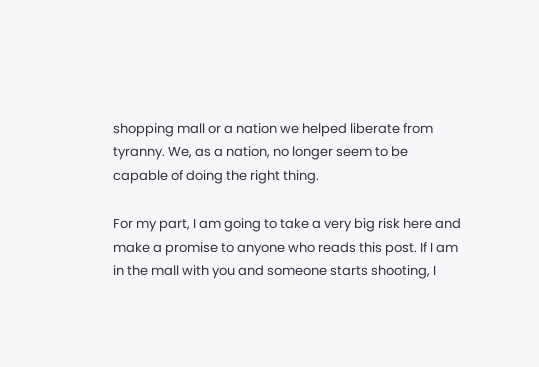shopping mall or a nation we helped liberate from tyranny. We, as a nation, no longer seem to be capable of doing the right thing.

For my part, I am going to take a very big risk here and make a promise to anyone who reads this post. If I am in the mall with you and someone starts shooting, I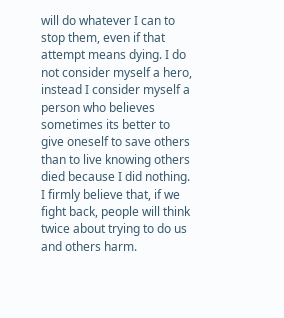will do whatever I can to stop them, even if that attempt means dying. I do not consider myself a hero, instead I consider myself a person who believes sometimes its better to give oneself to save others than to live knowing others died because I did nothing. I firmly believe that, if we fight back, people will think twice about trying to do us and others harm.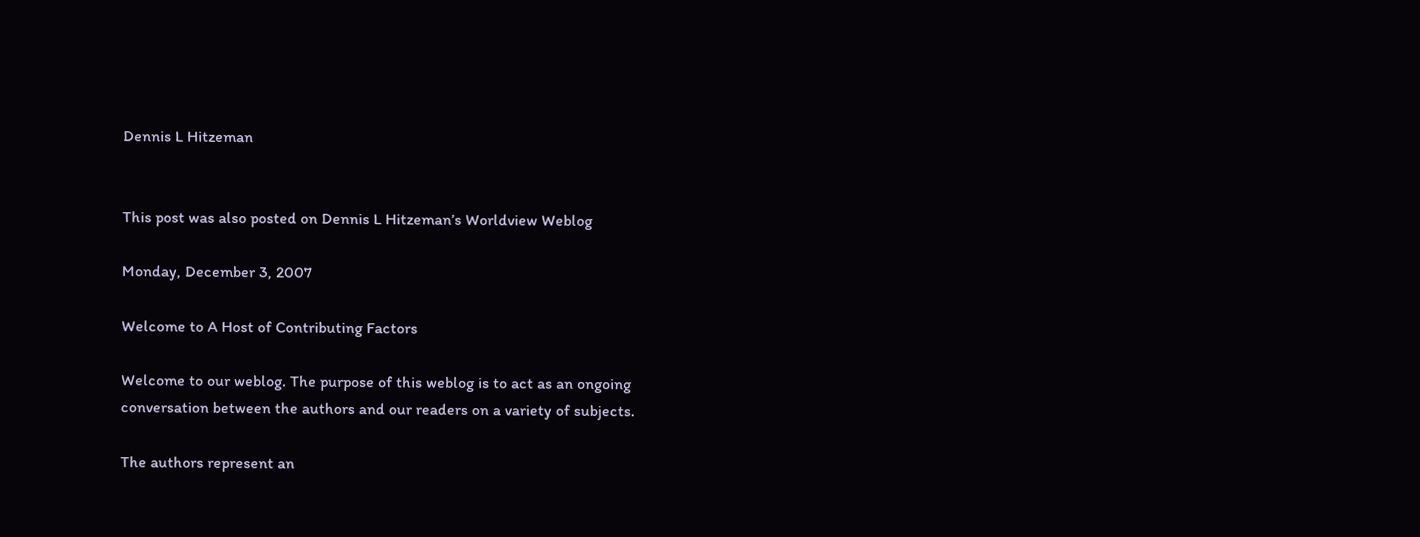Dennis L Hitzeman


This post was also posted on Dennis L Hitzeman’s Worldview Weblog

Monday, December 3, 2007

Welcome to A Host of Contributing Factors

Welcome to our weblog. The purpose of this weblog is to act as an ongoing conversation between the authors and our readers on a variety of subjects.

The authors represent an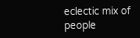eclectic mix of people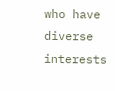who have diverse interests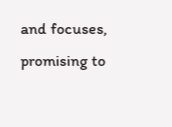and focuses, promising to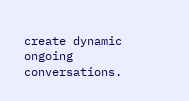create dynamic ongoing conversations.